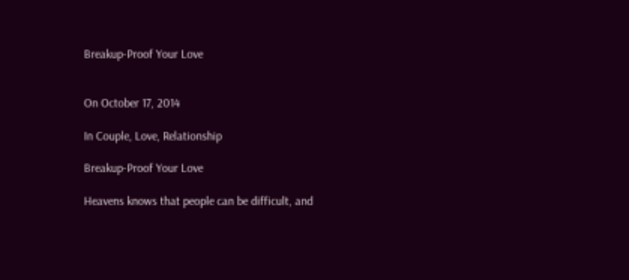Breakup-Proof Your Love


On October 17, 2014

In Couple, Love, Relationship

Breakup-Proof Your Love

Heavens knows that people can be difficult, and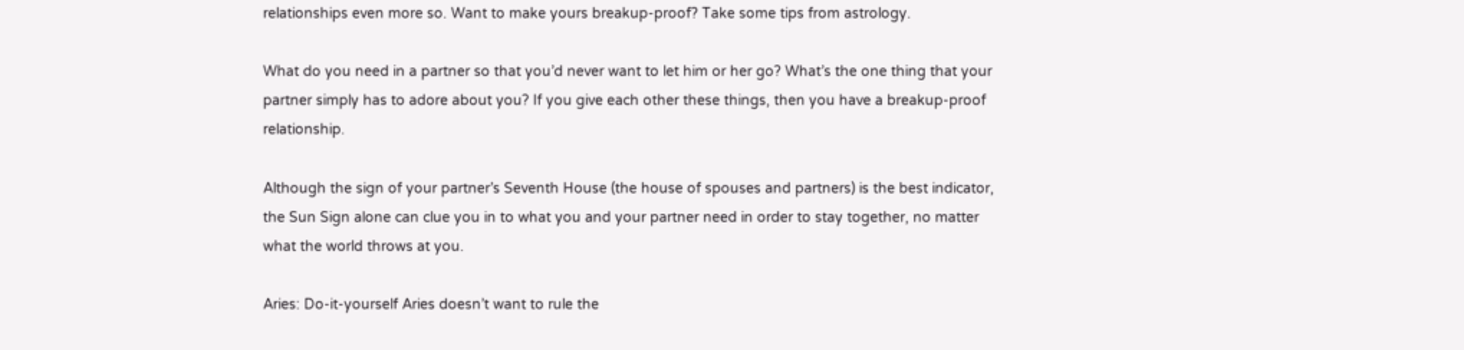relationships even more so. Want to make yours breakup-proof? Take some tips from astrology.

What do you need in a partner so that you’d never want to let him or her go? What’s the one thing that your partner simply has to adore about you? If you give each other these things, then you have a breakup-proof relationship.

Although the sign of your partner’s Seventh House (the house of spouses and partners) is the best indicator, the Sun Sign alone can clue you in to what you and your partner need in order to stay together, no matter what the world throws at you.

Aries: Do-it-yourself Aries doesn’t want to rule the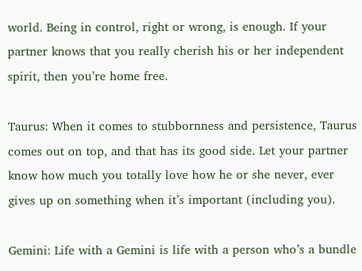world. Being in control, right or wrong, is enough. If your partner knows that you really cherish his or her independent spirit, then you’re home free.

Taurus: When it comes to stubbornness and persistence, Taurus comes out on top, and that has its good side. Let your partner know how much you totally love how he or she never, ever gives up on something when it’s important (including you).

Gemini: Life with a Gemini is life with a person who’s a bundle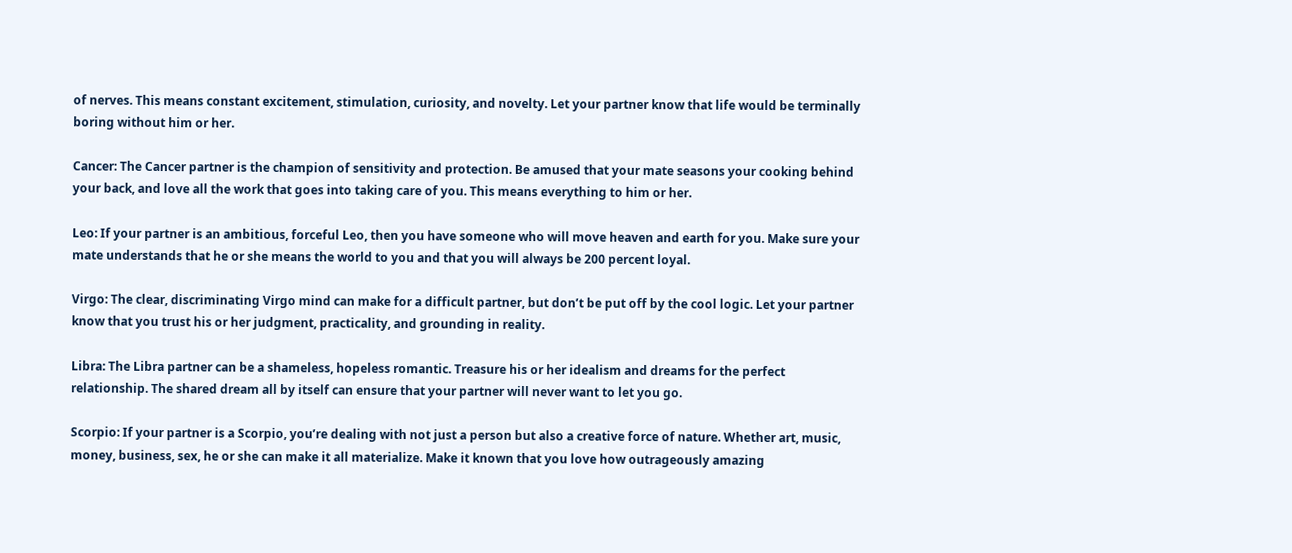of nerves. This means constant excitement, stimulation, curiosity, and novelty. Let your partner know that life would be terminally boring without him or her.

Cancer: The Cancer partner is the champion of sensitivity and protection. Be amused that your mate seasons your cooking behind your back, and love all the work that goes into taking care of you. This means everything to him or her.

Leo: If your partner is an ambitious, forceful Leo, then you have someone who will move heaven and earth for you. Make sure your mate understands that he or she means the world to you and that you will always be 200 percent loyal.

Virgo: The clear, discriminating Virgo mind can make for a difficult partner, but don’t be put off by the cool logic. Let your partner know that you trust his or her judgment, practicality, and grounding in reality.

Libra: The Libra partner can be a shameless, hopeless romantic. Treasure his or her idealism and dreams for the perfect relationship. The shared dream all by itself can ensure that your partner will never want to let you go.

Scorpio: If your partner is a Scorpio, you’re dealing with not just a person but also a creative force of nature. Whether art, music, money, business, sex, he or she can make it all materialize. Make it known that you love how outrageously amazing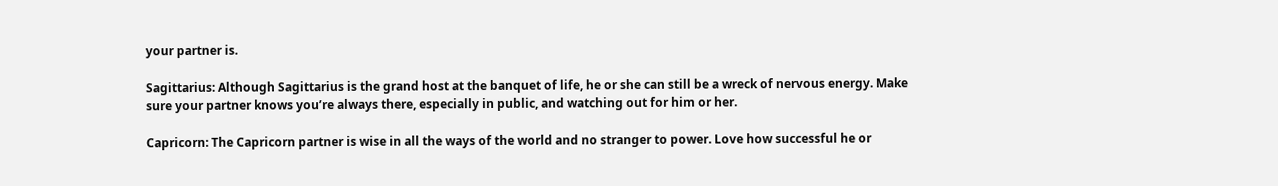your partner is.

Sagittarius: Although Sagittarius is the grand host at the banquet of life, he or she can still be a wreck of nervous energy. Make sure your partner knows you’re always there, especially in public, and watching out for him or her.

Capricorn: The Capricorn partner is wise in all the ways of the world and no stranger to power. Love how successful he or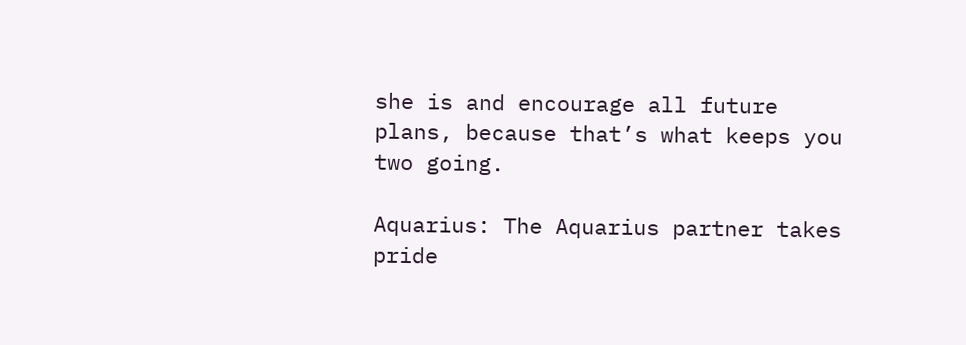she is and encourage all future plans, because that’s what keeps you two going.

Aquarius: The Aquarius partner takes pride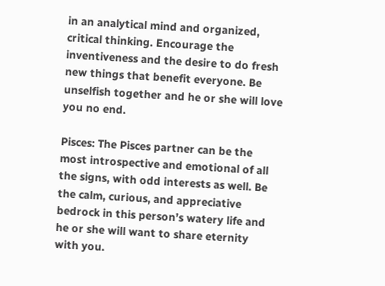in an analytical mind and organized, critical thinking. Encourage the inventiveness and the desire to do fresh new things that benefit everyone. Be unselfish together and he or she will love you no end.

Pisces: The Pisces partner can be the most introspective and emotional of all the signs, with odd interests as well. Be the calm, curious, and appreciative bedrock in this person’s watery life and he or she will want to share eternity with you.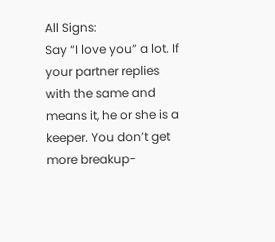All Signs:
Say “I love you” a lot. If your partner replies with the same and means it, he or she is a keeper. You don’t get more breakup-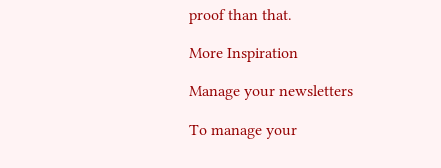proof than that.

More Inspiration

Manage your newsletters

To manage your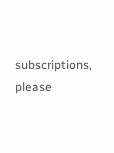subscriptions, please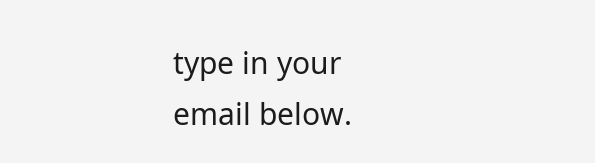type in your email below.